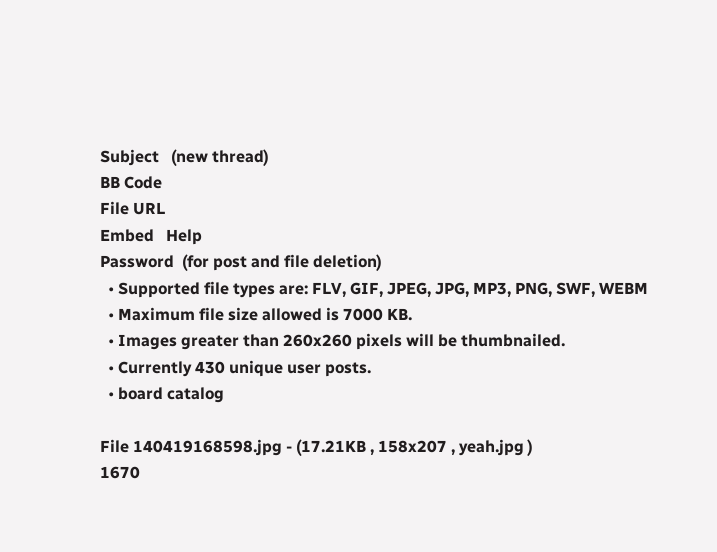Subject   (new thread)
BB Code
File URL
Embed   Help
Password  (for post and file deletion)
  • Supported file types are: FLV, GIF, JPEG, JPG, MP3, PNG, SWF, WEBM
  • Maximum file size allowed is 7000 KB.
  • Images greater than 260x260 pixels will be thumbnailed.
  • Currently 430 unique user posts.
  • board catalog

File 140419168598.jpg - (17.21KB , 158x207 , yeah.jpg )
1670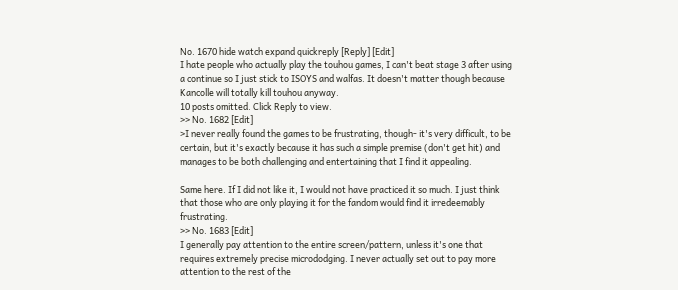No. 1670 hide watch expand quickreply [Reply] [Edit]
I hate people who actually play the touhou games, I can't beat stage 3 after using a continue so I just stick to ISOYS and walfas. It doesn't matter though because Kancolle will totally kill touhou anyway.
10 posts omitted. Click Reply to view.
>> No. 1682 [Edit]
>I never really found the games to be frustrating, though- it's very difficult, to be certain, but it's exactly because it has such a simple premise (don't get hit) and manages to be both challenging and entertaining that I find it appealing.

Same here. If I did not like it, I would not have practiced it so much. I just think that those who are only playing it for the fandom would find it irredeemably frustrating.
>> No. 1683 [Edit]
I generally pay attention to the entire screen/pattern, unless it's one that requires extremely precise micrododging. I never actually set out to pay more attention to the rest of the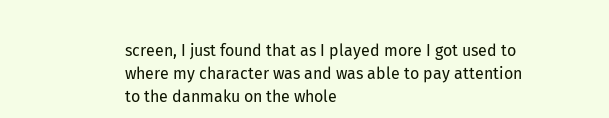screen, I just found that as I played more I got used to where my character was and was able to pay attention to the danmaku on the whole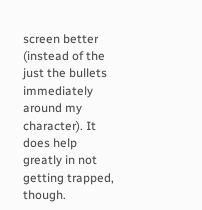screen better (instead of the just the bullets immediately around my character). It does help greatly in not getting trapped, though.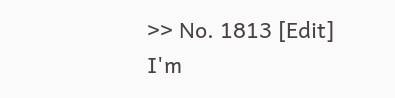>> No. 1813 [Edit]
I'm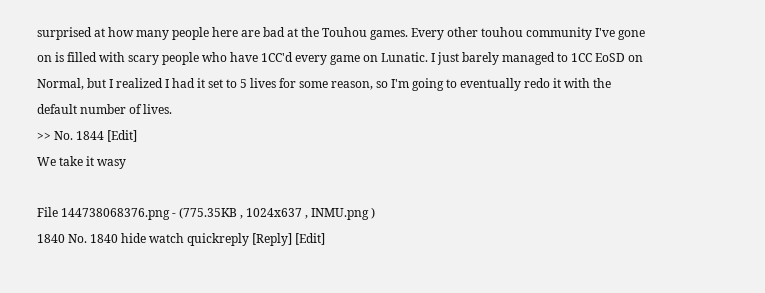surprised at how many people here are bad at the Touhou games. Every other touhou community I've gone on is filled with scary people who have 1CC'd every game on Lunatic. I just barely managed to 1CC EoSD on Normal, but I realized I had it set to 5 lives for some reason, so I'm going to eventually redo it with the default number of lives.
>> No. 1844 [Edit]
We take it wasy

File 144738068376.png - (775.35KB , 1024x637 , INMU.png )
1840 No. 1840 hide watch quickreply [Reply] [Edit]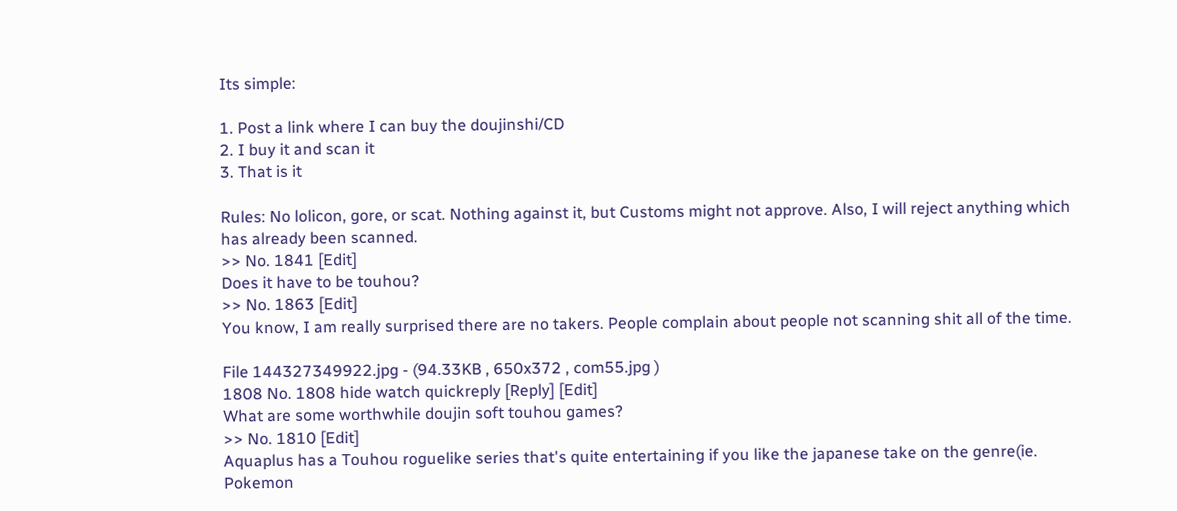Its simple:

1. Post a link where I can buy the doujinshi/CD
2. I buy it and scan it
3. That is it

Rules: No lolicon, gore, or scat. Nothing against it, but Customs might not approve. Also, I will reject anything which has already been scanned.
>> No. 1841 [Edit]
Does it have to be touhou?
>> No. 1863 [Edit]
You know, I am really surprised there are no takers. People complain about people not scanning shit all of the time.

File 144327349922.jpg - (94.33KB , 650x372 , com55.jpg )
1808 No. 1808 hide watch quickreply [Reply] [Edit]
What are some worthwhile doujin soft touhou games?
>> No. 1810 [Edit]
Aquaplus has a Touhou roguelike series that's quite entertaining if you like the japanese take on the genre(ie. Pokemon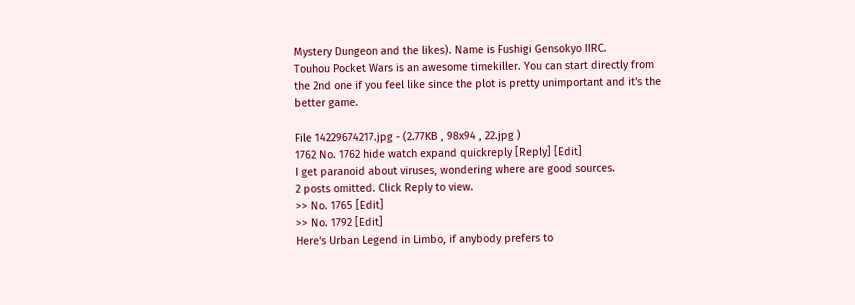Mystery Dungeon and the likes). Name is Fushigi Gensokyo IIRC.
Touhou Pocket Wars is an awesome timekiller. You can start directly from the 2nd one if you feel like since the plot is pretty unimportant and it's the better game.

File 14229674217.jpg - (2.77KB , 98x94 , 22.jpg )
1762 No. 1762 hide watch expand quickreply [Reply] [Edit]
I get paranoid about viruses, wondering where are good sources.
2 posts omitted. Click Reply to view.
>> No. 1765 [Edit]
>> No. 1792 [Edit]
Here's Urban Legend in Limbo, if anybody prefers to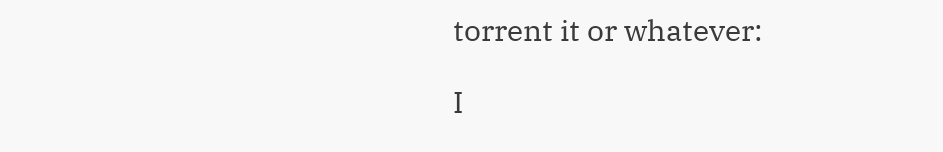torrent it or whatever:

I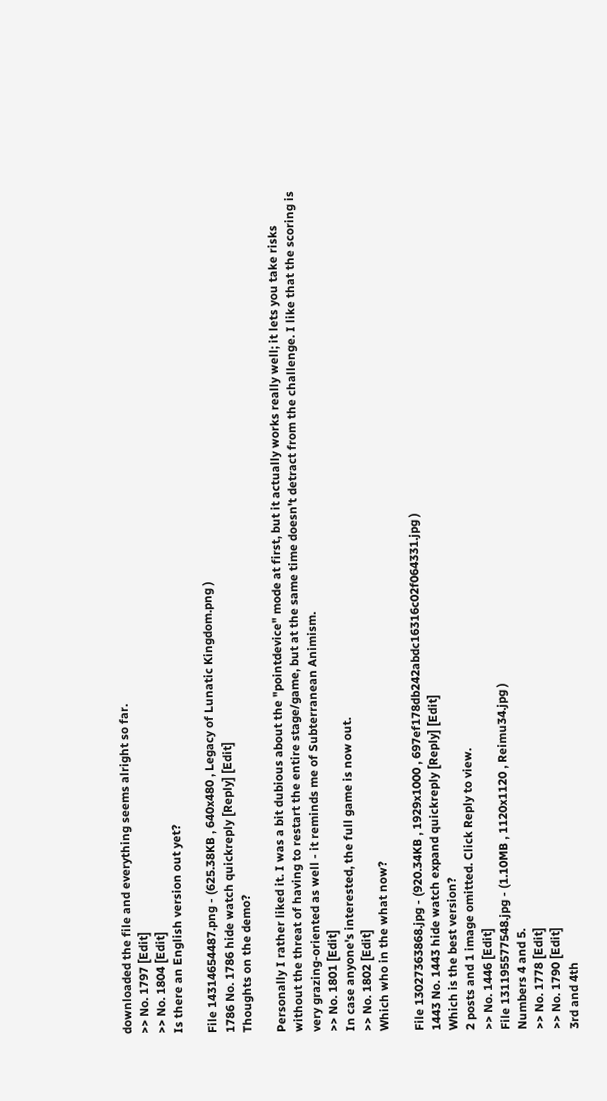downloaded the file and everything seems alright so far.
>> No. 1797 [Edit]
>> No. 1804 [Edit]
Is there an English version out yet?

File 14314654487.png - (625.38KB , 640x480 , Legacy of Lunatic Kingdom.png )
1786 No. 1786 hide watch quickreply [Reply] [Edit]
Thoughts on the demo?

Personally I rather liked it. I was a bit dubious about the "pointdevice" mode at first, but it actually works really well; it lets you take risks without the threat of having to restart the entire stage/game, but at the same time doesn't detract from the challenge. I like that the scoring is very grazing-oriented as well - it reminds me of Subterranean Animism.
>> No. 1801 [Edit]
In case anyone's interested, the full game is now out.
>> No. 1802 [Edit]
Which who in the what now?

File 13027363868.jpg - (920.34KB , 1929x1000 , 697ef178db242abdc16316c02f064331.jpg )
1443 No. 1443 hide watch expand quickreply [Reply] [Edit]
Which is the best version?
2 posts and 1 image omitted. Click Reply to view.
>> No. 1446 [Edit]
File 131195577548.jpg - (1.10MB , 1120x1120 , Reimu34.jpg )
Numbers 4 and 5.
>> No. 1778 [Edit]
>> No. 1790 [Edit]
3rd and 4th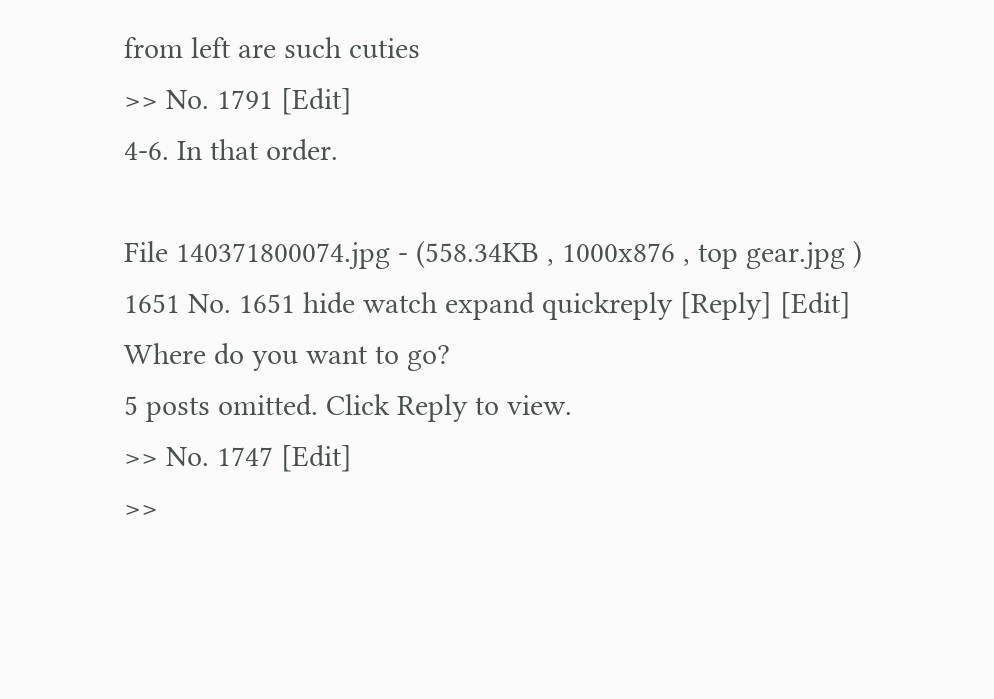from left are such cuties
>> No. 1791 [Edit]
4-6. In that order.

File 140371800074.jpg - (558.34KB , 1000x876 , top gear.jpg )
1651 No. 1651 hide watch expand quickreply [Reply] [Edit]
Where do you want to go?
5 posts omitted. Click Reply to view.
>> No. 1747 [Edit]
>>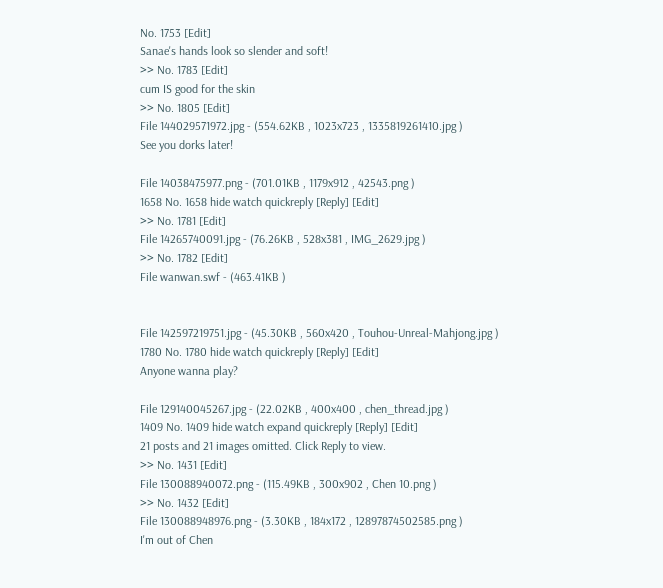No. 1753 [Edit]
Sanae's hands look so slender and soft!
>> No. 1783 [Edit]
cum IS good for the skin
>> No. 1805 [Edit]
File 144029571972.jpg - (554.62KB , 1023x723 , 1335819261410.jpg )
See you dorks later!

File 14038475977.png - (701.01KB , 1179x912 , 42543.png )
1658 No. 1658 hide watch quickreply [Reply] [Edit]
>> No. 1781 [Edit]
File 14265740091.jpg - (76.26KB , 528x381 , IMG_2629.jpg )
>> No. 1782 [Edit]
File wanwan.swf - (463.41KB )


File 142597219751.jpg - (45.30KB , 560x420 , Touhou-Unreal-Mahjong.jpg )
1780 No. 1780 hide watch quickreply [Reply] [Edit]
Anyone wanna play?

File 129140045267.jpg - (22.02KB , 400x400 , chen_thread.jpg )
1409 No. 1409 hide watch expand quickreply [Reply] [Edit]
21 posts and 21 images omitted. Click Reply to view.
>> No. 1431 [Edit]
File 130088940072.png - (115.49KB , 300x902 , Chen 10.png )
>> No. 1432 [Edit]
File 130088948976.png - (3.30KB , 184x172 , 12897874502585.png )
I'm out of Chen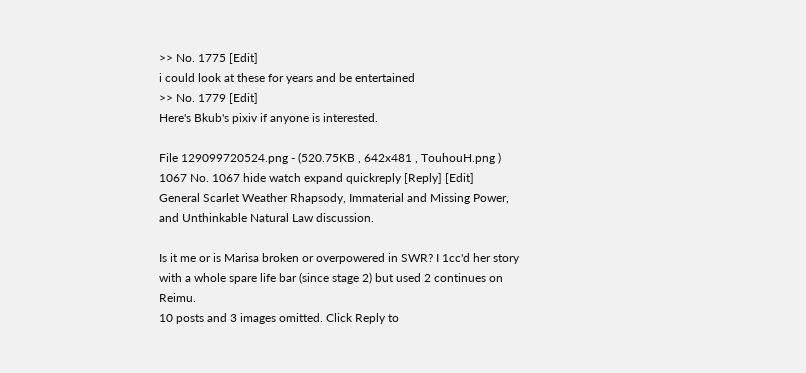>> No. 1775 [Edit]
i could look at these for years and be entertained
>> No. 1779 [Edit]
Here's Bkub's pixiv if anyone is interested.

File 129099720524.png - (520.75KB , 642x481 , TouhouH.png )
1067 No. 1067 hide watch expand quickreply [Reply] [Edit]
General Scarlet Weather Rhapsody, Immaterial and Missing Power, and Unthinkable Natural Law discussion.

Is it me or is Marisa broken or overpowered in SWR? I 1cc'd her story with a whole spare life bar (since stage 2) but used 2 continues on Reimu.
10 posts and 3 images omitted. Click Reply to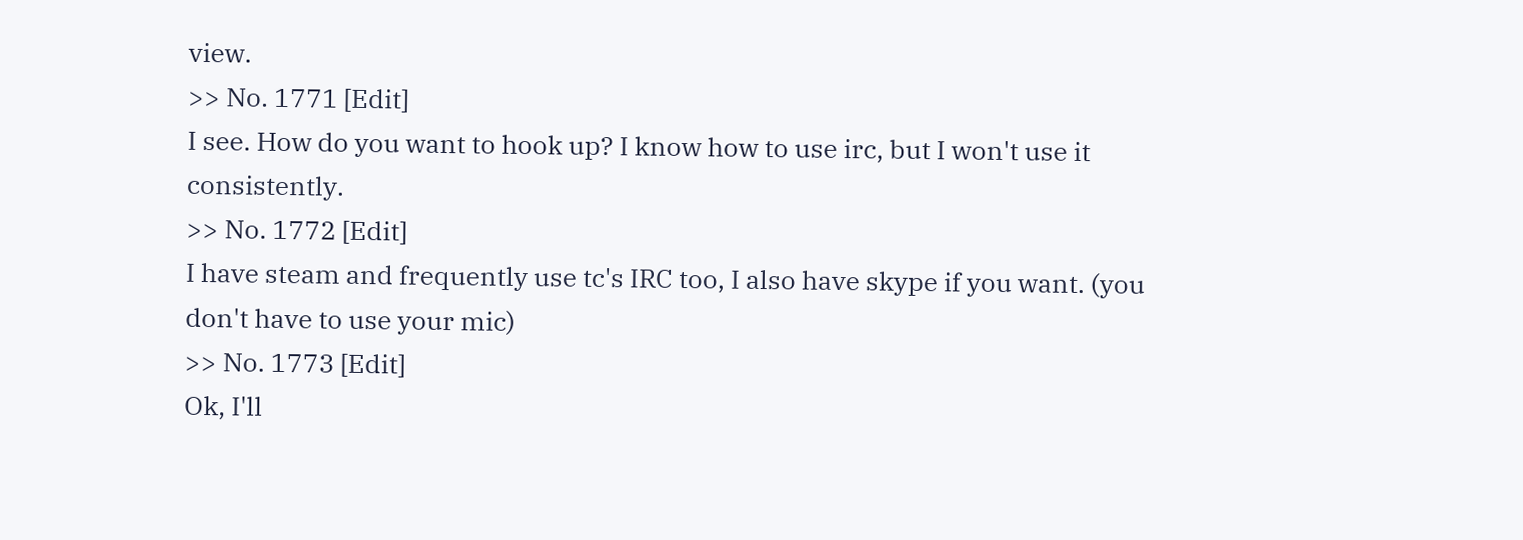view.
>> No. 1771 [Edit]
I see. How do you want to hook up? I know how to use irc, but I won't use it consistently.
>> No. 1772 [Edit]
I have steam and frequently use tc's IRC too, I also have skype if you want. (you don't have to use your mic)
>> No. 1773 [Edit]
Ok, I'll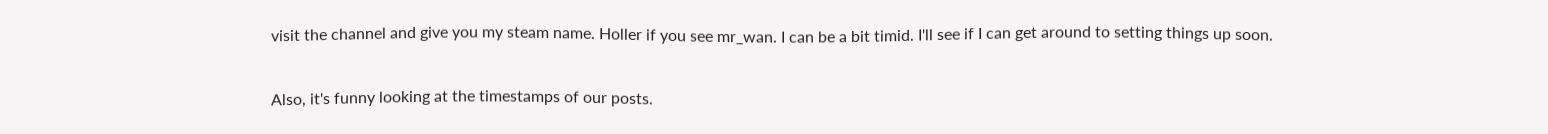visit the channel and give you my steam name. Holler if you see mr_wan. I can be a bit timid. I'll see if I can get around to setting things up soon.

Also, it's funny looking at the timestamps of our posts.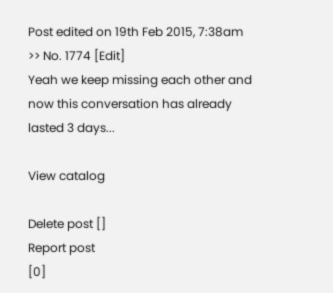Post edited on 19th Feb 2015, 7:38am
>> No. 1774 [Edit]
Yeah we keep missing each other and now this conversation has already lasted 3 days...

View catalog

Delete post []
Report post
[0]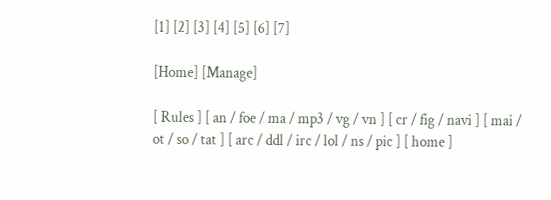[1] [2] [3] [4] [5] [6] [7]

[Home] [Manage]

[ Rules ] [ an / foe / ma / mp3 / vg / vn ] [ cr / fig / navi ] [ mai / ot / so / tat ] [ arc / ddl / irc / lol / ns / pic ] [ home ]